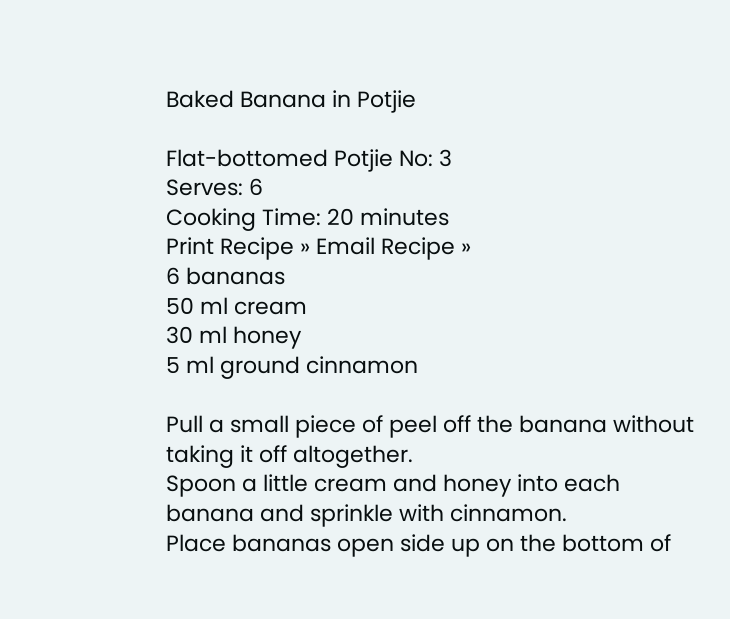Baked Banana in Potjie

Flat-bottomed Potjie No: 3
Serves: 6
Cooking Time: 20 minutes
Print Recipe » Email Recipe »
6 bananas
50 ml cream
30 ml honey
5 ml ground cinnamon

Pull a small piece of peel off the banana without taking it off altogether.
Spoon a little cream and honey into each banana and sprinkle with cinnamon.
Place bananas open side up on the bottom of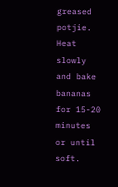greased potjie.
Heat slowly and bake bananas for 15-20 minutes or until soft.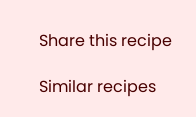Share this recipe

Similar recipes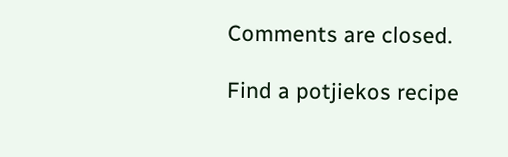Comments are closed.

Find a potjiekos recipe